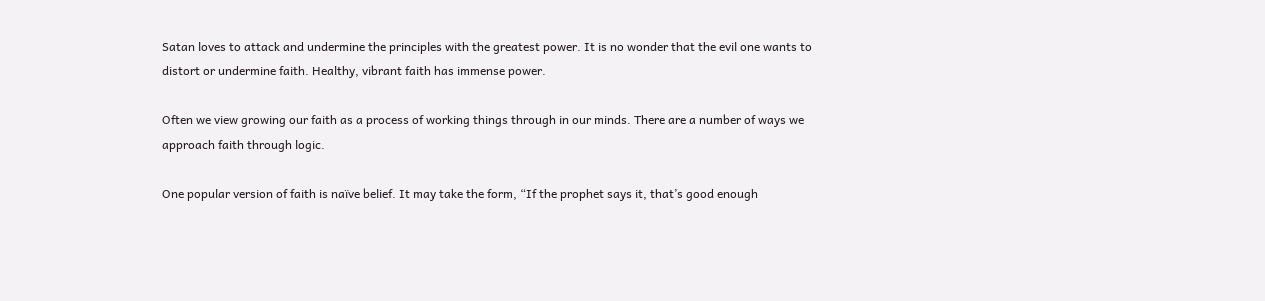Satan loves to attack and undermine the principles with the greatest power. It is no wonder that the evil one wants to distort or undermine faith. Healthy, vibrant faith has immense power.

Often we view growing our faith as a process of working things through in our minds. There are a number of ways we approach faith through logic.

One popular version of faith is naïve belief. It may take the form, “If the prophet says it, that’s good enough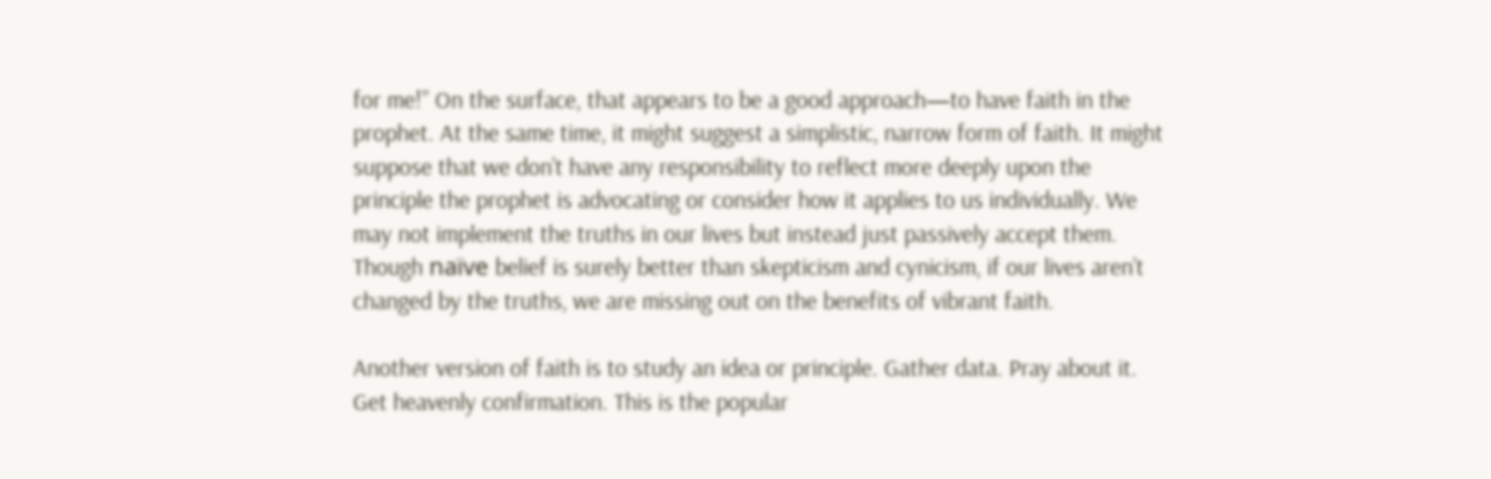for me!” On the surface, that appears to be a good approach—to have faith in the prophet. At the same time, it might suggest a simplistic, narrow form of faith. It might suppose that we don’t have any responsibility to reflect more deeply upon the principle the prophet is advocating or consider how it applies to us individually. We may not implement the truths in our lives but instead just passively accept them. Though naïve belief is surely better than skepticism and cynicism, if our lives aren’t changed by the truths, we are missing out on the benefits of vibrant faith.

Another version of faith is to study an idea or principle. Gather data. Pray about it. Get heavenly confirmation. This is the popular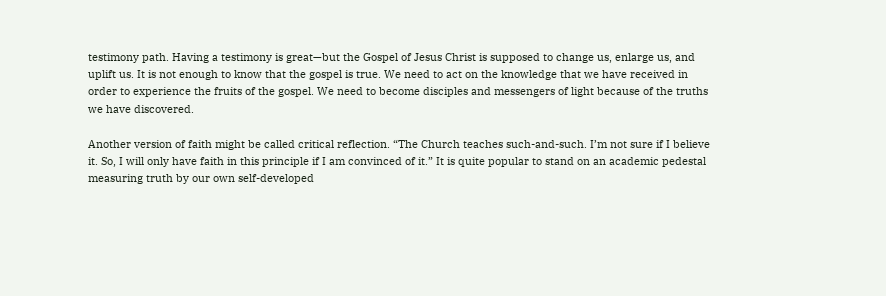testimony path. Having a testimony is great—but the Gospel of Jesus Christ is supposed to change us, enlarge us, and uplift us. It is not enough to know that the gospel is true. We need to act on the knowledge that we have received in order to experience the fruits of the gospel. We need to become disciples and messengers of light because of the truths we have discovered.

Another version of faith might be called critical reflection. “The Church teaches such-and-such. I’m not sure if I believe it. So, I will only have faith in this principle if I am convinced of it.” It is quite popular to stand on an academic pedestal measuring truth by our own self-developed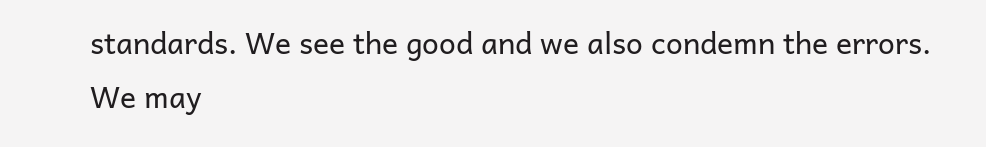standards. We see the good and we also condemn the errors. We may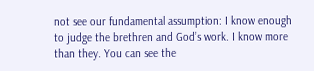not see our fundamental assumption: I know enough to judge the brethren and God’s work. I know more than they. You can see the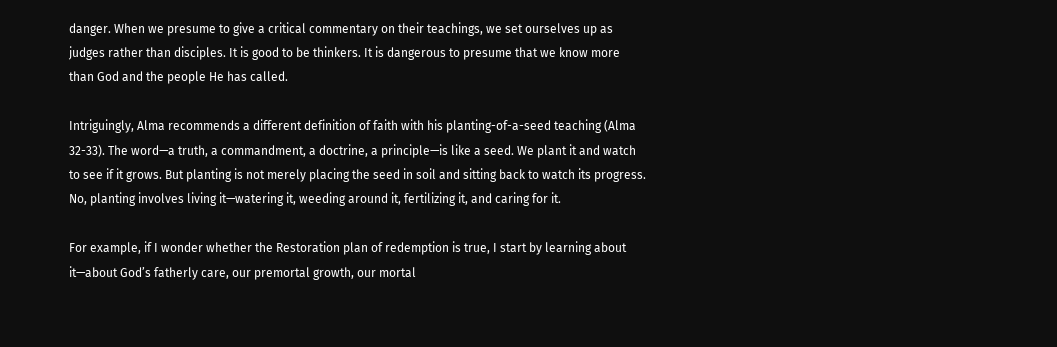danger. When we presume to give a critical commentary on their teachings, we set ourselves up as judges rather than disciples. It is good to be thinkers. It is dangerous to presume that we know more than God and the people He has called.

Intriguingly, Alma recommends a different definition of faith with his planting-of-a-seed teaching (Alma 32-33). The word—a truth, a commandment, a doctrine, a principle—is like a seed. We plant it and watch to see if it grows. But planting is not merely placing the seed in soil and sitting back to watch its progress. No, planting involves living it—watering it, weeding around it, fertilizing it, and caring for it.

For example, if I wonder whether the Restoration plan of redemption is true, I start by learning about it—about God’s fatherly care, our premortal growth, our mortal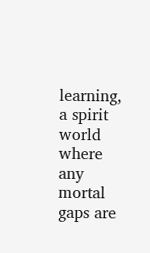learning, a spirit world where any mortal gaps are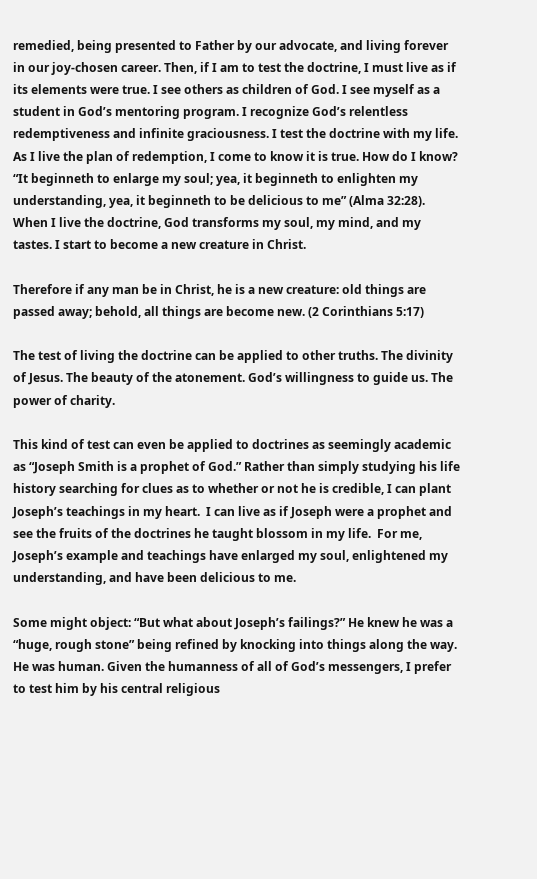remedied, being presented to Father by our advocate, and living forever in our joy-chosen career. Then, if I am to test the doctrine, I must live as if its elements were true. I see others as children of God. I see myself as a student in God’s mentoring program. I recognize God’s relentless redemptiveness and infinite graciousness. I test the doctrine with my life. As I live the plan of redemption, I come to know it is true. How do I know? “It beginneth to enlarge my soul; yea, it beginneth to enlighten my understanding, yea, it beginneth to be delicious to me” (Alma 32:28). When I live the doctrine, God transforms my soul, my mind, and my tastes. I start to become a new creature in Christ.

Therefore if any man be in Christ, he is a new creature: old things are passed away; behold, all things are become new. (2 Corinthians 5:17)

The test of living the doctrine can be applied to other truths. The divinity of Jesus. The beauty of the atonement. God’s willingness to guide us. The power of charity.

This kind of test can even be applied to doctrines as seemingly academic as “Joseph Smith is a prophet of God.” Rather than simply studying his life history searching for clues as to whether or not he is credible, I can plant Joseph’s teachings in my heart.  I can live as if Joseph were a prophet and see the fruits of the doctrines he taught blossom in my life.  For me, Joseph’s example and teachings have enlarged my soul, enlightened my understanding, and have been delicious to me.

Some might object: “But what about Joseph’s failings?” He knew he was a “huge, rough stone” being refined by knocking into things along the way. He was human. Given the humanness of all of God’s messengers, I prefer to test him by his central religious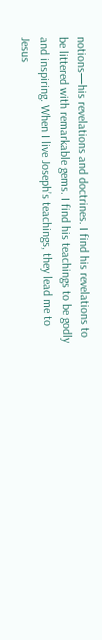notions—his revelations and doctrines. I find his revelations to be littered with remarkable gems. I find his teachings to be godly and inspiring. When I live Joseph’s teachings, they lead me to Jesus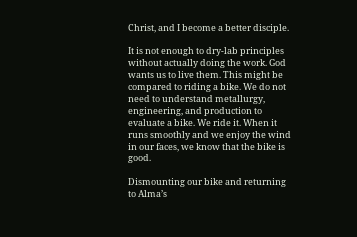Christ, and I become a better disciple.

It is not enough to dry-lab principles without actually doing the work. God wants us to live them. This might be compared to riding a bike. We do not need to understand metallurgy, engineering, and production to evaluate a bike. We ride it. When it runs smoothly and we enjoy the wind in our faces, we know that the bike is good.

Dismounting our bike and returning to Alma’s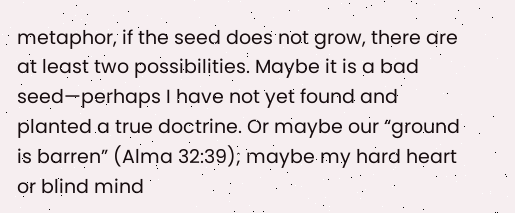metaphor, if the seed does not grow, there are at least two possibilities. Maybe it is a bad seed—perhaps I have not yet found and planted a true doctrine. Or maybe our “ground is barren” (Alma 32:39); maybe my hard heart or blind mind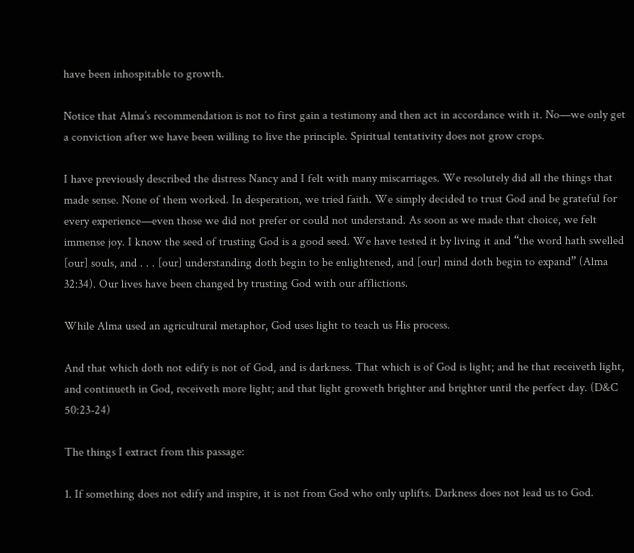have been inhospitable to growth.

Notice that Alma’s recommendation is not to first gain a testimony and then act in accordance with it. No—we only get a conviction after we have been willing to live the principle. Spiritual tentativity does not grow crops.

I have previously described the distress Nancy and I felt with many miscarriages. We resolutely did all the things that made sense. None of them worked. In desperation, we tried faith. We simply decided to trust God and be grateful for every experience—even those we did not prefer or could not understand. As soon as we made that choice, we felt immense joy. I know the seed of trusting God is a good seed. We have tested it by living it and “the word hath swelled [our] souls, and . . . [our] understanding doth begin to be enlightened, and [our] mind doth begin to expand” (Alma 32:34). Our lives have been changed by trusting God with our afflictions.

While Alma used an agricultural metaphor, God uses light to teach us His process.

And that which doth not edify is not of God, and is darkness. That which is of God is light; and he that receiveth light, and continueth in God, receiveth more light; and that light groweth brighter and brighter until the perfect day. (D&C 50:23-24)

The things I extract from this passage:

1. If something does not edify and inspire, it is not from God who only uplifts. Darkness does not lead us to God.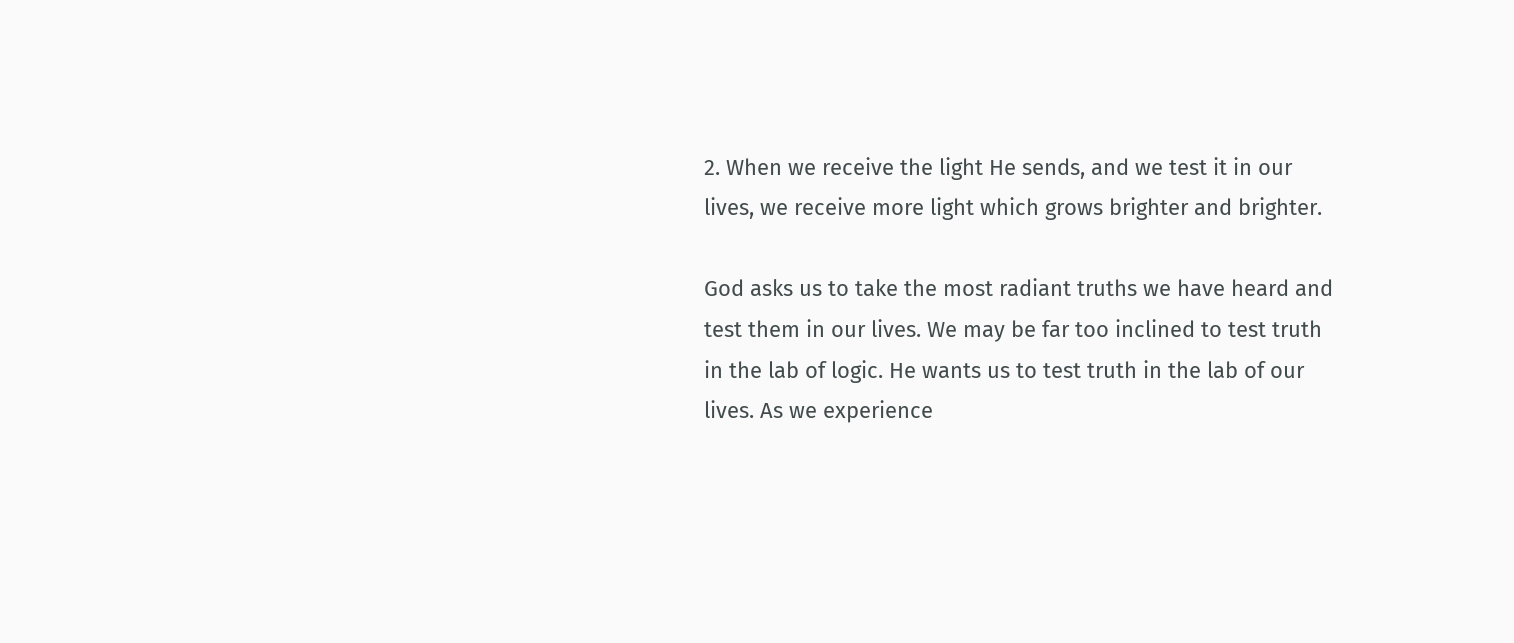2. When we receive the light He sends, and we test it in our lives, we receive more light which grows brighter and brighter.

God asks us to take the most radiant truths we have heard and test them in our lives. We may be far too inclined to test truth in the lab of logic. He wants us to test truth in the lab of our lives. As we experience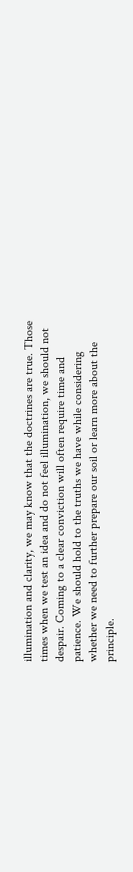illumination and clarity, we may know that the doctrines are true. Those times when we test an idea and do not feel illumination, we should not despair. Coming to a clear conviction will often require time and patience. We should hold to the truths we have while considering whether we need to further prepare our soil or learn more about the principle.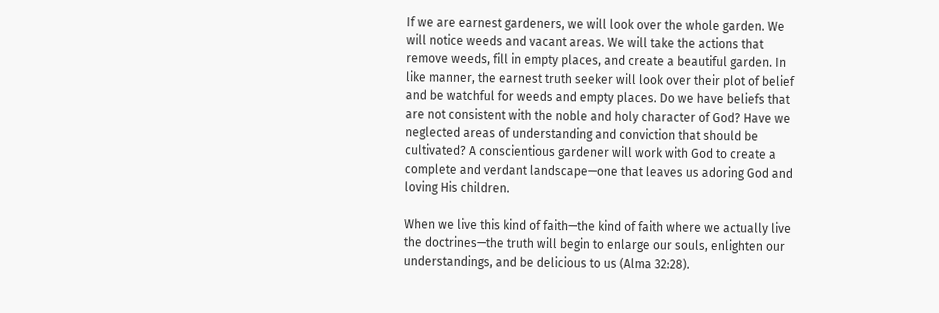If we are earnest gardeners, we will look over the whole garden. We will notice weeds and vacant areas. We will take the actions that remove weeds, fill in empty places, and create a beautiful garden. In like manner, the earnest truth seeker will look over their plot of belief and be watchful for weeds and empty places. Do we have beliefs that are not consistent with the noble and holy character of God? Have we neglected areas of understanding and conviction that should be cultivated? A conscientious gardener will work with God to create a complete and verdant landscape—one that leaves us adoring God and loving His children.

When we live this kind of faith—the kind of faith where we actually live the doctrines—the truth will begin to enlarge our souls, enlighten our understandings, and be delicious to us (Alma 32:28).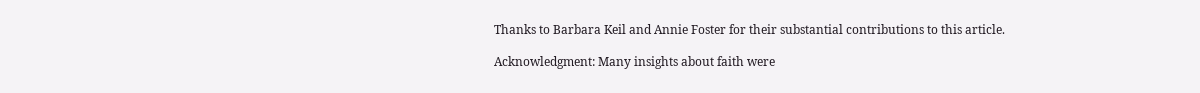Thanks to Barbara Keil and Annie Foster for their substantial contributions to this article.

Acknowledgment: Many insights about faith were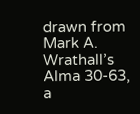drawn from Mark A. Wrathall’s Alma 30-63, a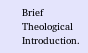Brief Theological Introduction.